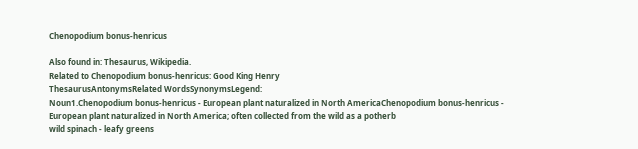Chenopodium bonus-henricus

Also found in: Thesaurus, Wikipedia.
Related to Chenopodium bonus-henricus: Good King Henry
ThesaurusAntonymsRelated WordsSynonymsLegend:
Noun1.Chenopodium bonus-henricus - European plant naturalized in North AmericaChenopodium bonus-henricus - European plant naturalized in North America; often collected from the wild as a potherb
wild spinach - leafy greens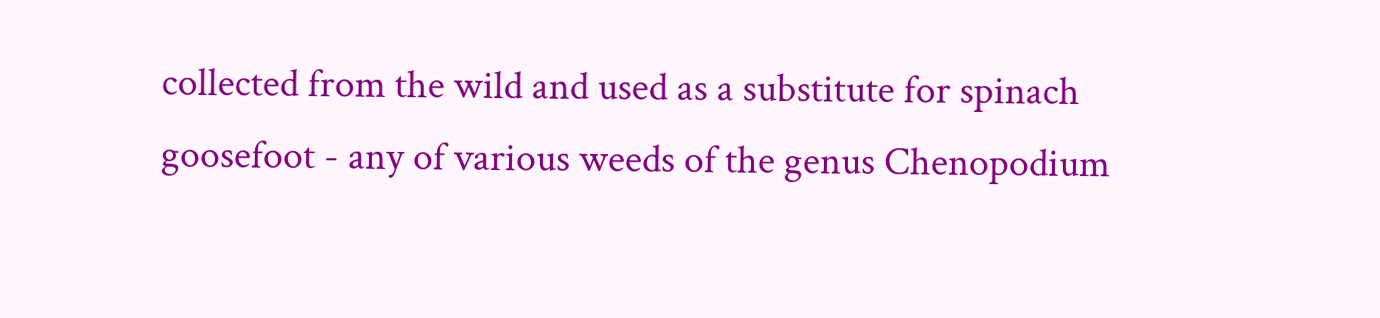collected from the wild and used as a substitute for spinach
goosefoot - any of various weeds of the genus Chenopodium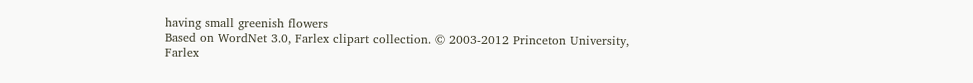having small greenish flowers
Based on WordNet 3.0, Farlex clipart collection. © 2003-2012 Princeton University, Farlex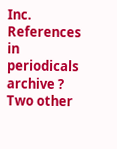Inc.
References in periodicals archive ?
Two other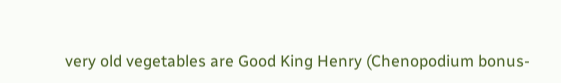very old vegetables are Good King Henry (Chenopodium bonus-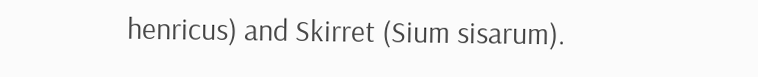henricus) and Skirret (Sium sisarum).